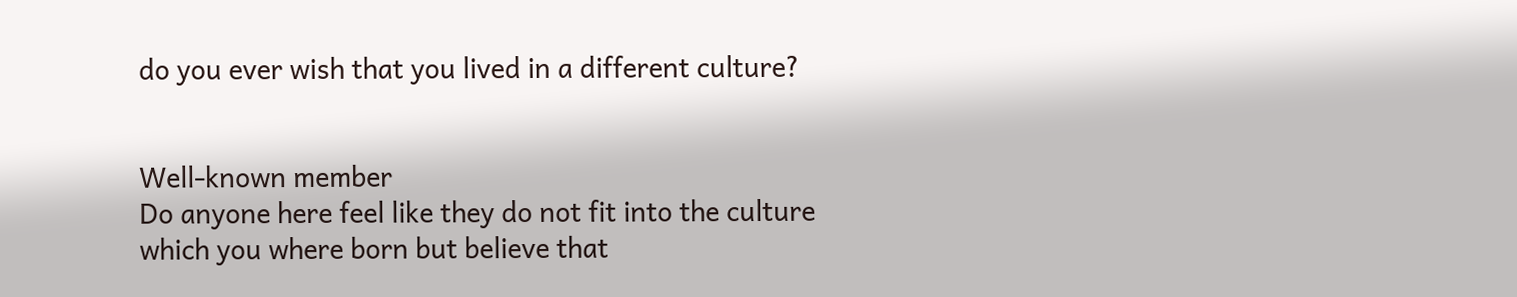do you ever wish that you lived in a different culture?


Well-known member
Do anyone here feel like they do not fit into the culture which you where born but believe that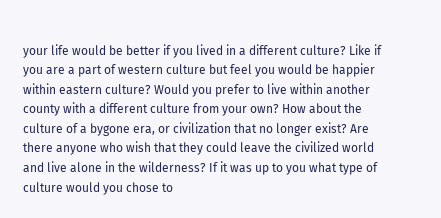your life would be better if you lived in a different culture? Like if you are a part of western culture but feel you would be happier within eastern culture? Would you prefer to live within another county with a different culture from your own? How about the culture of a bygone era, or civilization that no longer exist? Are there anyone who wish that they could leave the civilized world and live alone in the wilderness? If it was up to you what type of culture would you chose to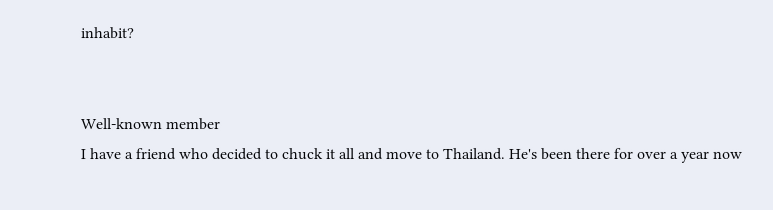inhabit?


Well-known member
I have a friend who decided to chuck it all and move to Thailand. He's been there for over a year now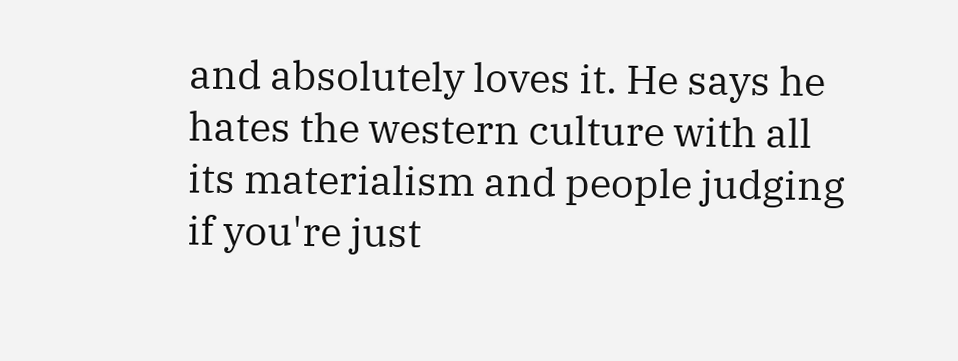and absolutely loves it. He says he hates the western culture with all its materialism and people judging if you're just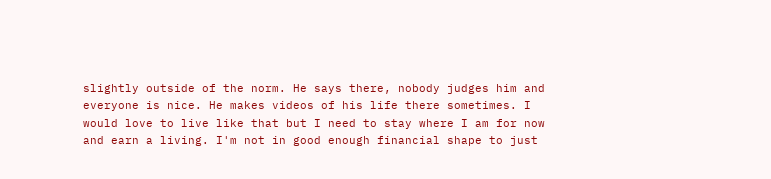slightly outside of the norm. He says there, nobody judges him and everyone is nice. He makes videos of his life there sometimes. I would love to live like that but I need to stay where I am for now and earn a living. I'm not in good enough financial shape to just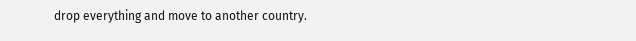drop everything and move to another country.